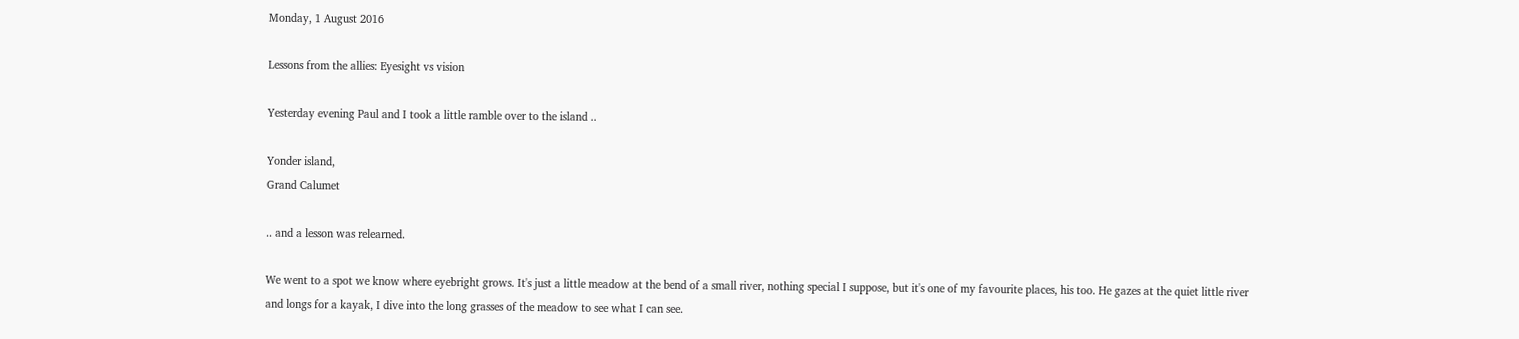Monday, 1 August 2016

Lessons from the allies: Eyesight vs vision

Yesterday evening Paul and I took a little ramble over to the island ..

Yonder island,
Grand Calumet

.. and a lesson was relearned.

We went to a spot we know where eyebright grows. It's just a little meadow at the bend of a small river, nothing special I suppose, but it's one of my favourite places, his too. He gazes at the quiet little river and longs for a kayak, I dive into the long grasses of the meadow to see what I can see.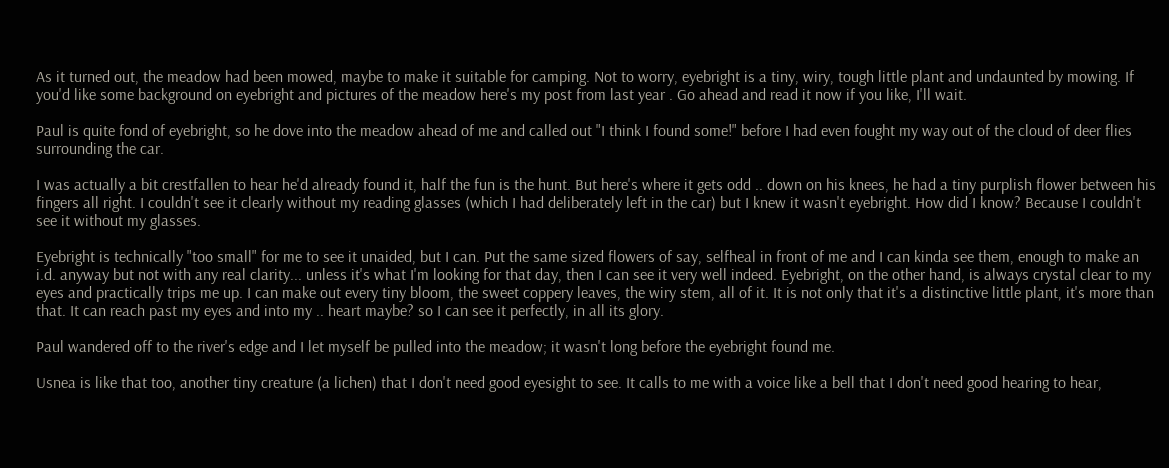As it turned out, the meadow had been mowed, maybe to make it suitable for camping. Not to worry, eyebright is a tiny, wiry, tough little plant and undaunted by mowing. If you'd like some background on eyebright and pictures of the meadow here's my post from last year . Go ahead and read it now if you like, I'll wait.

Paul is quite fond of eyebright, so he dove into the meadow ahead of me and called out "I think I found some!" before I had even fought my way out of the cloud of deer flies surrounding the car.

I was actually a bit crestfallen to hear he'd already found it, half the fun is the hunt. But here's where it gets odd .. down on his knees, he had a tiny purplish flower between his fingers all right. I couldn't see it clearly without my reading glasses (which I had deliberately left in the car) but I knew it wasn't eyebright. How did I know? Because I couldn't see it without my glasses.

Eyebright is technically "too small" for me to see it unaided, but I can. Put the same sized flowers of say, selfheal in front of me and I can kinda see them, enough to make an i.d. anyway but not with any real clarity... unless it's what I'm looking for that day, then I can see it very well indeed. Eyebright, on the other hand, is always crystal clear to my eyes and practically trips me up. I can make out every tiny bloom, the sweet coppery leaves, the wiry stem, all of it. It is not only that it's a distinctive little plant, it's more than that. It can reach past my eyes and into my .. heart maybe? so I can see it perfectly, in all its glory.

Paul wandered off to the river's edge and I let myself be pulled into the meadow; it wasn't long before the eyebright found me.

Usnea is like that too, another tiny creature (a lichen) that I don't need good eyesight to see. It calls to me with a voice like a bell that I don't need good hearing to hear,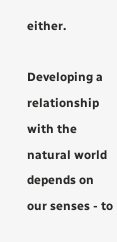either.

Developing a relationship with the natural world depends on our senses - to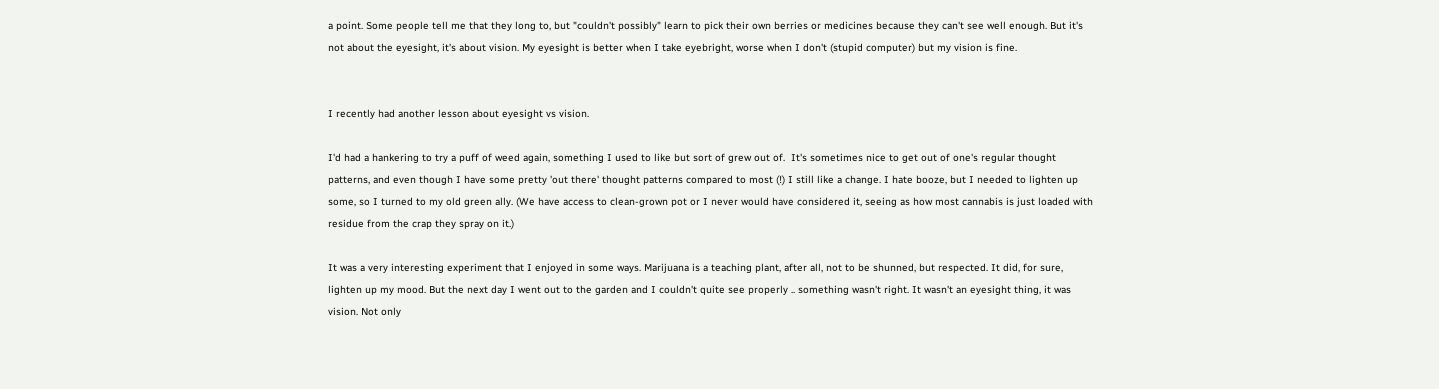a point. Some people tell me that they long to, but "couldn't possibly" learn to pick their own berries or medicines because they can't see well enough. But it's not about the eyesight, it's about vision. My eyesight is better when I take eyebright, worse when I don't (stupid computer) but my vision is fine.


I recently had another lesson about eyesight vs vision.

I'd had a hankering to try a puff of weed again, something I used to like but sort of grew out of.  It's sometimes nice to get out of one's regular thought patterns, and even though I have some pretty 'out there' thought patterns compared to most (!) I still like a change. I hate booze, but I needed to lighten up some, so I turned to my old green ally. (We have access to clean-grown pot or I never would have considered it, seeing as how most cannabis is just loaded with residue from the crap they spray on it.)

It was a very interesting experiment that I enjoyed in some ways. Marijuana is a teaching plant, after all, not to be shunned, but respected. It did, for sure, lighten up my mood. But the next day I went out to the garden and I couldn't quite see properly .. something wasn't right. It wasn't an eyesight thing, it was vision. Not only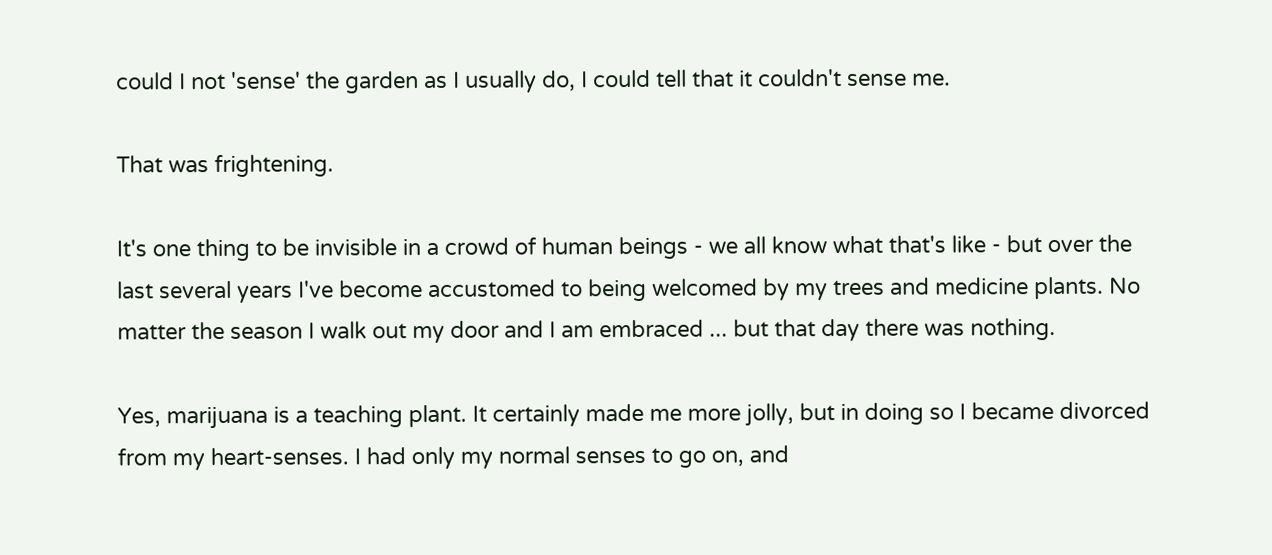could I not 'sense' the garden as I usually do, I could tell that it couldn't sense me.

That was frightening.

It's one thing to be invisible in a crowd of human beings - we all know what that's like - but over the last several years I've become accustomed to being welcomed by my trees and medicine plants. No matter the season I walk out my door and I am embraced ... but that day there was nothing.

Yes, marijuana is a teaching plant. It certainly made me more jolly, but in doing so I became divorced from my heart-senses. I had only my normal senses to go on, and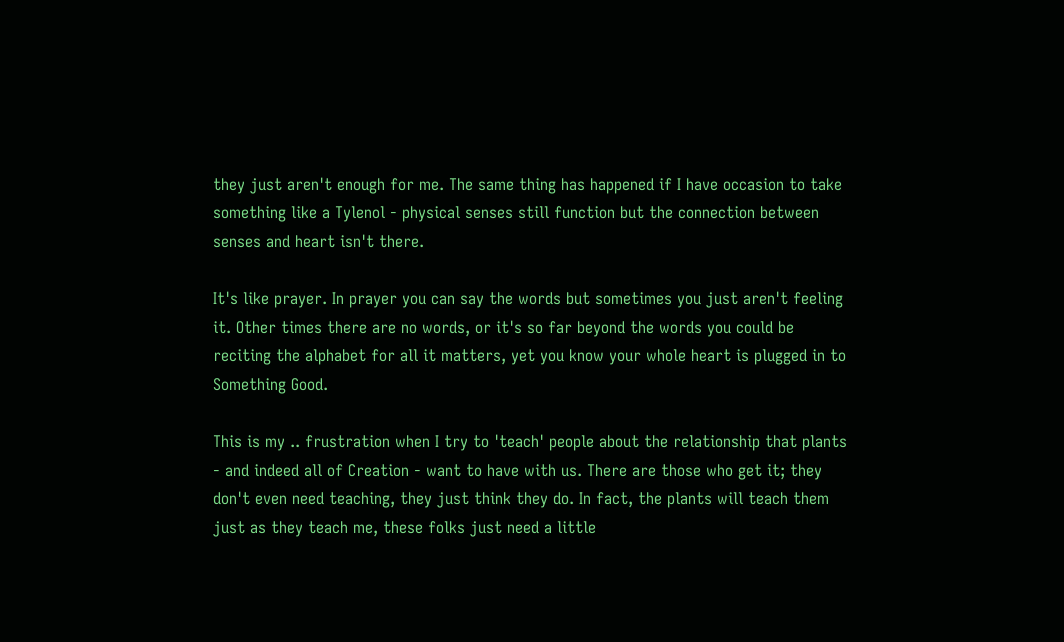they just aren't enough for me. The same thing has happened if I have occasion to take something like a Tylenol - physical senses still function but the connection between senses and heart isn't there.

It's like prayer. In prayer you can say the words but sometimes you just aren't feeling it. Other times there are no words, or it's so far beyond the words you could be reciting the alphabet for all it matters, yet you know your whole heart is plugged in to Something Good.

This is my .. frustration when I try to 'teach' people about the relationship that plants - and indeed all of Creation - want to have with us. There are those who get it; they don't even need teaching, they just think they do. In fact, the plants will teach them just as they teach me, these folks just need a little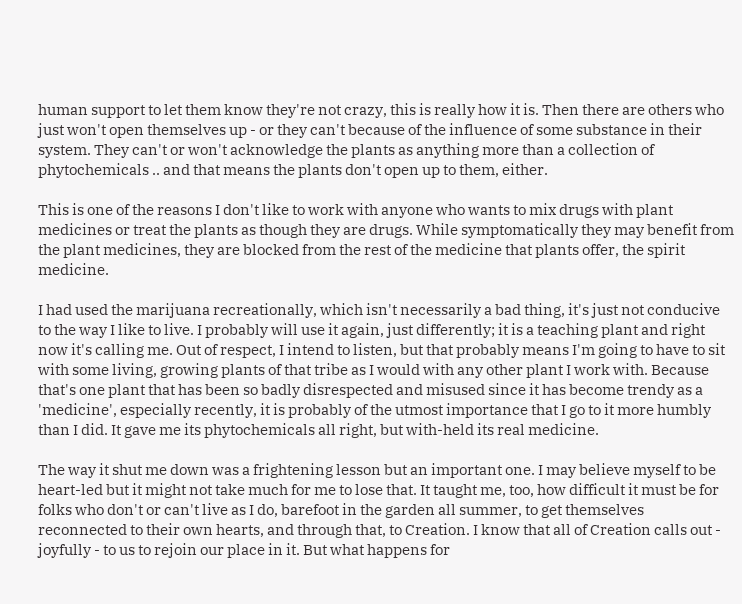human support to let them know they're not crazy, this is really how it is. Then there are others who just won't open themselves up - or they can't because of the influence of some substance in their system. They can't or won't acknowledge the plants as anything more than a collection of phytochemicals .. and that means the plants don't open up to them, either.

This is one of the reasons I don't like to work with anyone who wants to mix drugs with plant medicines or treat the plants as though they are drugs. While symptomatically they may benefit from the plant medicines, they are blocked from the rest of the medicine that plants offer, the spirit medicine.

I had used the marijuana recreationally, which isn't necessarily a bad thing, it's just not conducive to the way I like to live. I probably will use it again, just differently; it is a teaching plant and right now it's calling me. Out of respect, I intend to listen, but that probably means I'm going to have to sit with some living, growing plants of that tribe as I would with any other plant I work with. Because that's one plant that has been so badly disrespected and misused since it has become trendy as a 'medicine', especially recently, it is probably of the utmost importance that I go to it more humbly than I did. It gave me its phytochemicals all right, but with-held its real medicine.

The way it shut me down was a frightening lesson but an important one. I may believe myself to be heart-led but it might not take much for me to lose that. It taught me, too, how difficult it must be for folks who don't or can't live as I do, barefoot in the garden all summer, to get themselves reconnected to their own hearts, and through that, to Creation. I know that all of Creation calls out - joyfully - to us to rejoin our place in it. But what happens for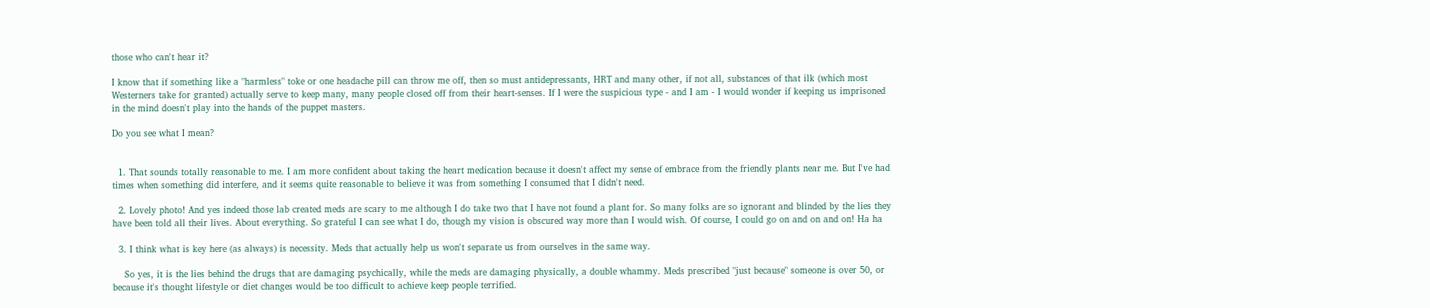those who can't hear it?

I know that if something like a "harmless" toke or one headache pill can throw me off, then so must antidepressants, HRT and many other, if not all, substances of that ilk (which most Westerners take for granted) actually serve to keep many, many people closed off from their heart-senses. If I were the suspicious type - and I am - I would wonder if keeping us imprisoned in the mind doesn't play into the hands of the puppet masters.

Do you see what I mean?


  1. That sounds totally reasonable to me. I am more confident about taking the heart medication because it doesn't affect my sense of embrace from the friendly plants near me. But I've had times when something did interfere, and it seems quite reasonable to believe it was from something I consumed that I didn't need.

  2. Lovely photo! And yes indeed those lab created meds are scary to me although I do take two that I have not found a plant for. So many folks are so ignorant and blinded by the lies they have been told all their lives. About everything. So grateful I can see what I do, though my vision is obscured way more than I would wish. Of course, I could go on and on and on! Ha ha

  3. I think what is key here (as always) is necessity. Meds that actually help us won't separate us from ourselves in the same way.

    So yes, it is the lies behind the drugs that are damaging psychically, while the meds are damaging physically, a double whammy. Meds prescribed "just because" someone is over 50, or because it's thought lifestyle or diet changes would be too difficult to achieve keep people terrified.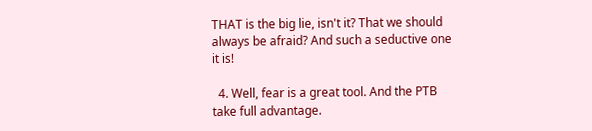THAT is the big lie, isn't it? That we should always be afraid? And such a seductive one it is!

  4. Well, fear is a great tool. And the PTB take full advantage.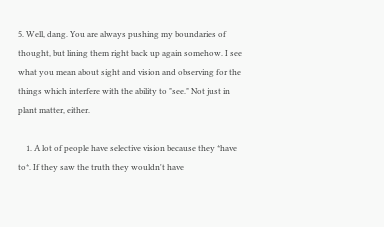5. Well, dang. You are always pushing my boundaries of thought, but lining them right back up again somehow. I see what you mean about sight and vision and observing for the things which interfere with the ability to "see." Not just in plant matter, either.

    1. A lot of people have selective vision because they *have to*. If they saw the truth they wouldn't have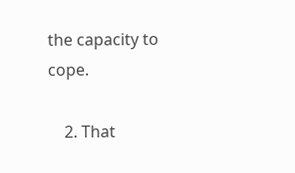the capacity to cope.

    2. That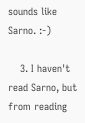sounds like Sarno. :-)

    3. I haven't read Sarno, but from reading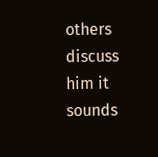others discuss him it sounds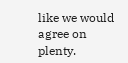like we would agree on plenty.